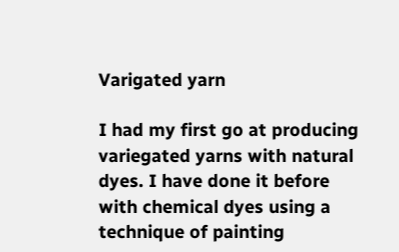Varigated yarn

I had my first go at producing variegated yarns with natural dyes. I have done it before with chemical dyes using a technique of painting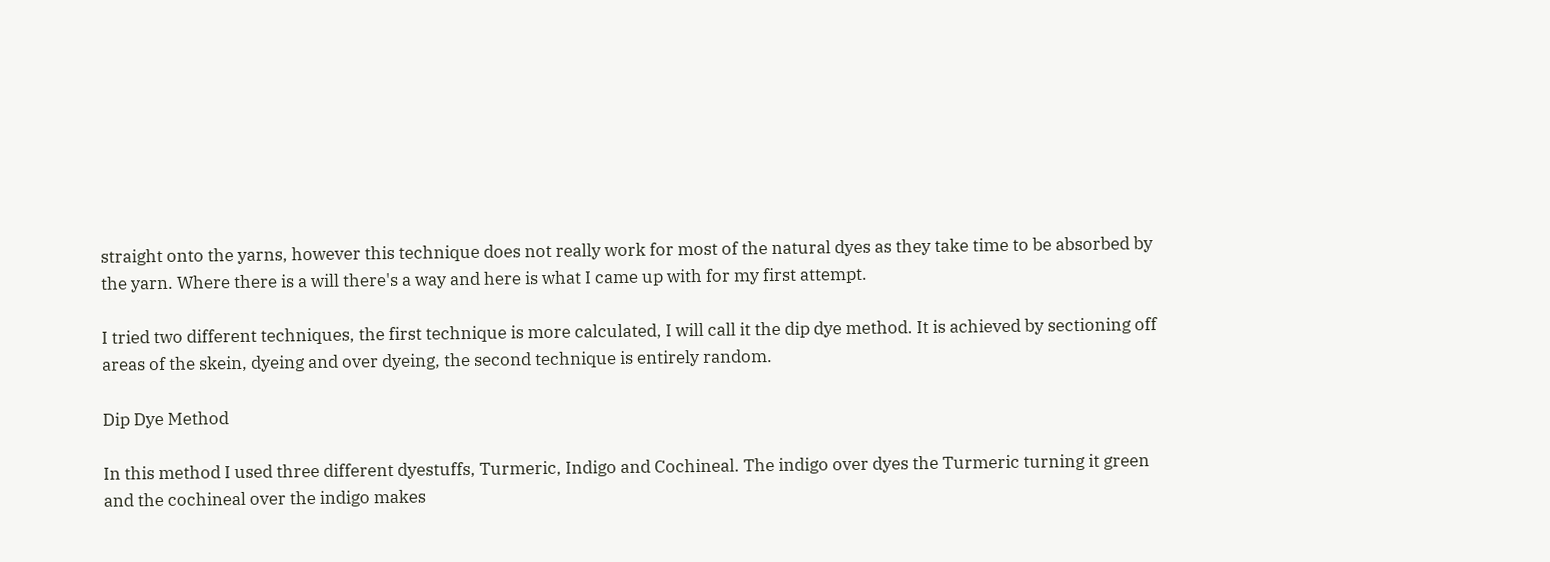straight onto the yarns, however this technique does not really work for most of the natural dyes as they take time to be absorbed by the yarn. Where there is a will there's a way and here is what I came up with for my first attempt.

I tried two different techniques, the first technique is more calculated, I will call it the dip dye method. It is achieved by sectioning off areas of the skein, dyeing and over dyeing, the second technique is entirely random.

Dip Dye Method

In this method I used three different dyestuffs, Turmeric, Indigo and Cochineal. The indigo over dyes the Turmeric turning it green and the cochineal over the indigo makes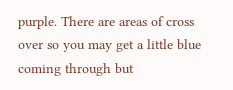purple. There are areas of cross over so you may get a little blue coming through but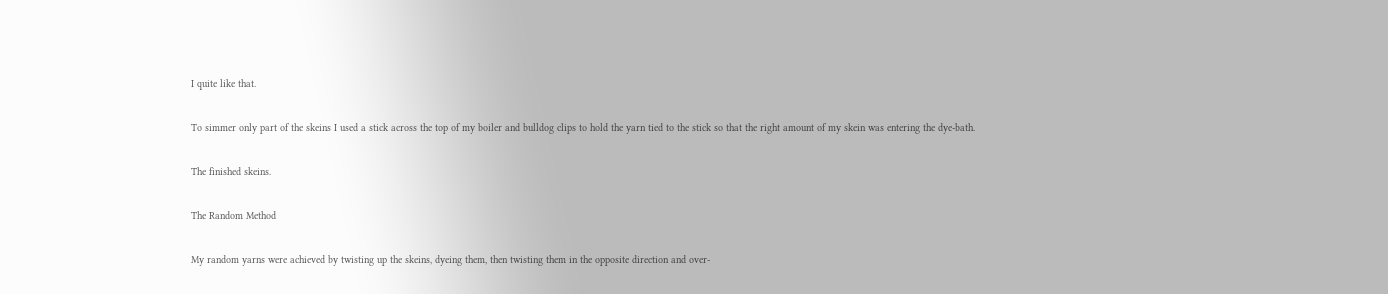I quite like that.

To simmer only part of the skeins I used a stick across the top of my boiler and bulldog clips to hold the yarn tied to the stick so that the right amount of my skein was entering the dye-bath.

The finished skeins.

The Random Method

My random yarns were achieved by twisting up the skeins, dyeing them, then twisting them in the opposite direction and over-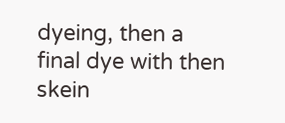dyeing, then a final dye with then skein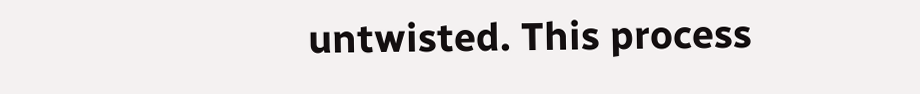untwisted. This process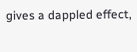gives a dappled effect,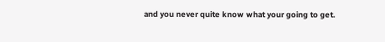and you never quite know what your going to get.